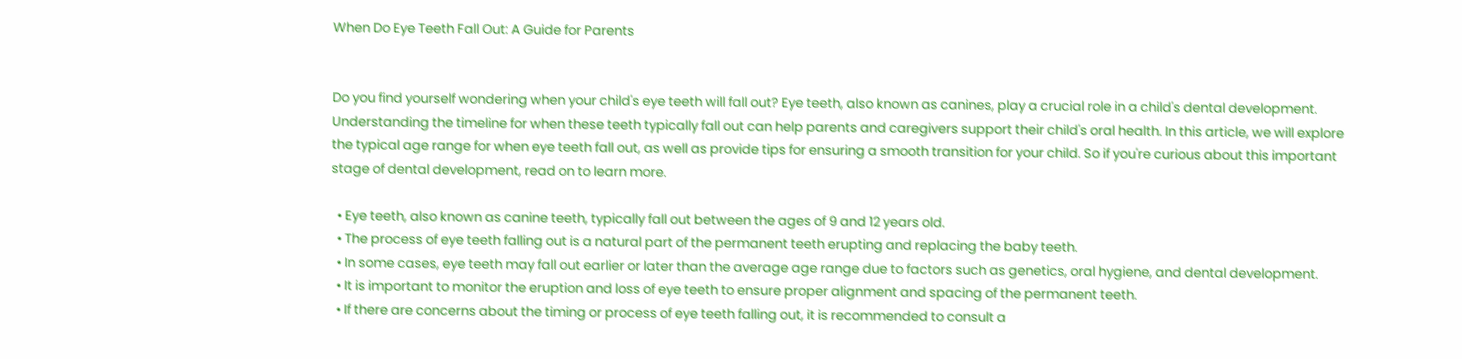When Do Eye Teeth Fall Out: A Guide for Parents


Do you find yourself wondering when your child's eye teeth will fall out? Eye teeth, also known as canines, play a crucial role in a child's dental development. Understanding the timeline for when these teeth typically fall out can help parents and caregivers support their child's oral health. In this article, we will explore the typical age range for when eye teeth fall out, as well as provide tips for ensuring a smooth transition for your child. So if you're curious about this important stage of dental development, read on to learn more.

  • Eye teeth, also known as canine teeth, typically fall out between the ages of 9 and 12 years old.
  • The process of eye teeth falling out is a natural part of the permanent teeth erupting and replacing the baby teeth.
  • In some cases, eye teeth may fall out earlier or later than the average age range due to factors such as genetics, oral hygiene, and dental development.
  • It is important to monitor the eruption and loss of eye teeth to ensure proper alignment and spacing of the permanent teeth.
  • If there are concerns about the timing or process of eye teeth falling out, it is recommended to consult a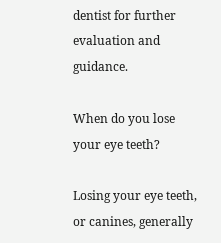dentist for further evaluation and guidance.

When do you lose your eye teeth?

Losing your eye teeth, or canines, generally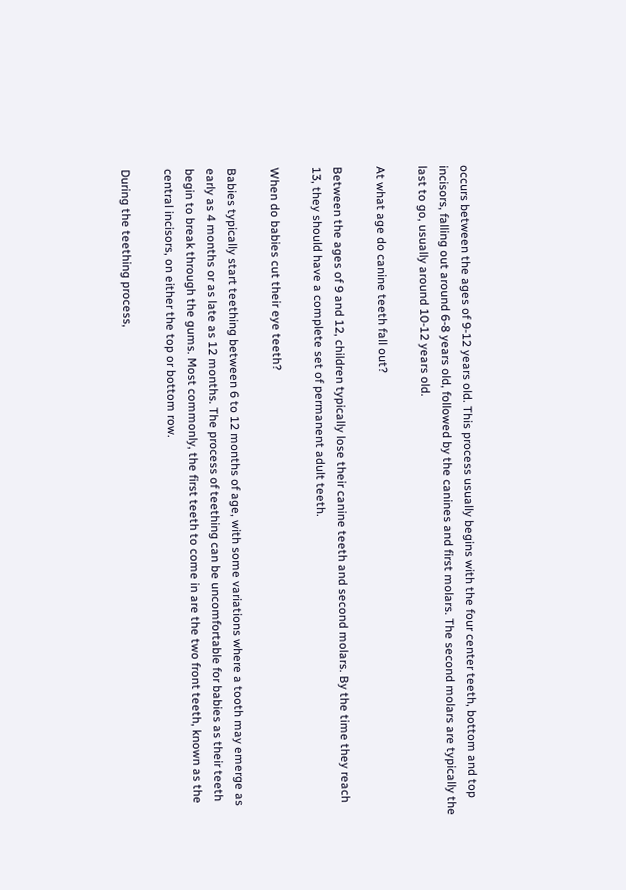occurs between the ages of 9-12 years old. This process usually begins with the four center teeth, bottom and top incisors, falling out around 6-8 years old, followed by the canines and first molars. The second molars are typically the last to go, usually around 10-12 years old.

At what age do canine teeth fall out?

Between the ages of 9 and 12, children typically lose their canine teeth and second molars. By the time they reach 13, they should have a complete set of permanent adult teeth.

When do babies cut their eye teeth?

Babies typically start teething between 6 to 12 months of age, with some variations where a tooth may emerge as early as 4 months or as late as 12 months. The process of teething can be uncomfortable for babies as their teeth begin to break through the gums. Most commonly, the first teeth to come in are the two front teeth, known as the central incisors, on either the top or bottom row.

During the teething process,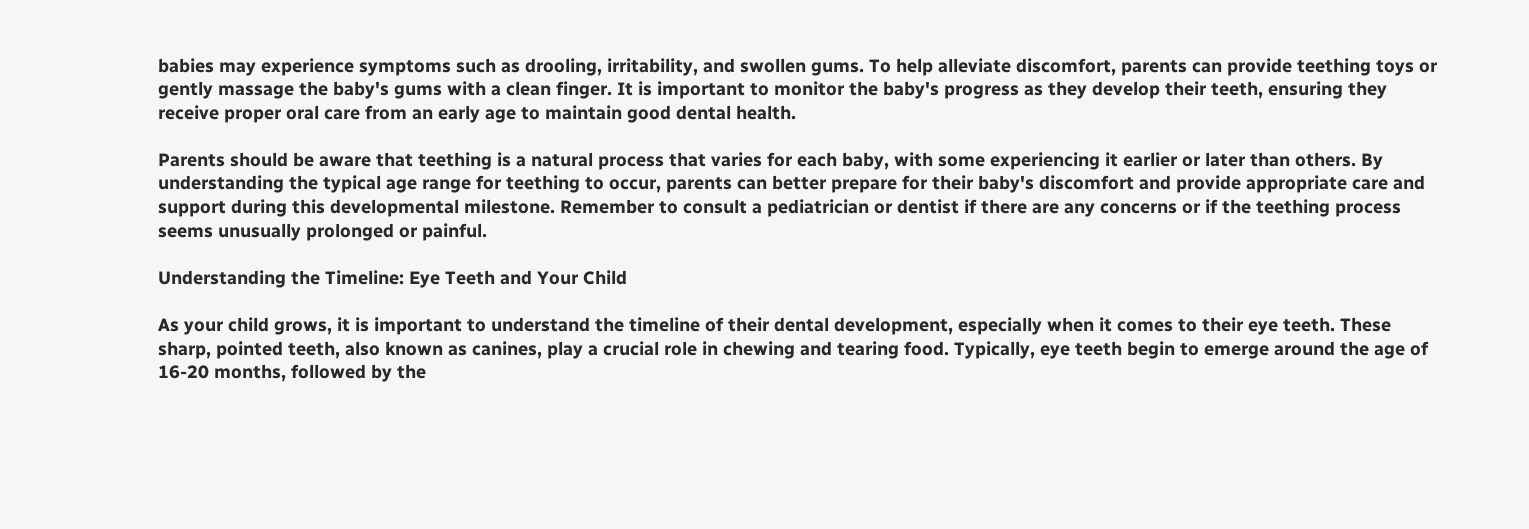babies may experience symptoms such as drooling, irritability, and swollen gums. To help alleviate discomfort, parents can provide teething toys or gently massage the baby's gums with a clean finger. It is important to monitor the baby's progress as they develop their teeth, ensuring they receive proper oral care from an early age to maintain good dental health.

Parents should be aware that teething is a natural process that varies for each baby, with some experiencing it earlier or later than others. By understanding the typical age range for teething to occur, parents can better prepare for their baby's discomfort and provide appropriate care and support during this developmental milestone. Remember to consult a pediatrician or dentist if there are any concerns or if the teething process seems unusually prolonged or painful.

Understanding the Timeline: Eye Teeth and Your Child

As your child grows, it is important to understand the timeline of their dental development, especially when it comes to their eye teeth. These sharp, pointed teeth, also known as canines, play a crucial role in chewing and tearing food. Typically, eye teeth begin to emerge around the age of 16-20 months, followed by the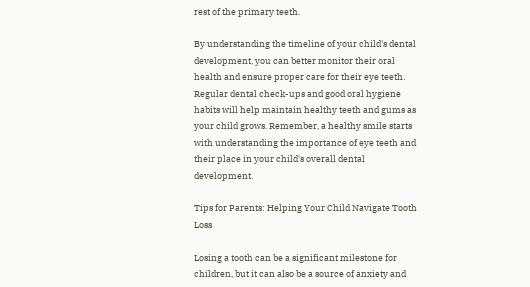rest of the primary teeth.

By understanding the timeline of your child's dental development, you can better monitor their oral health and ensure proper care for their eye teeth. Regular dental check-ups and good oral hygiene habits will help maintain healthy teeth and gums as your child grows. Remember, a healthy smile starts with understanding the importance of eye teeth and their place in your child's overall dental development.

Tips for Parents: Helping Your Child Navigate Tooth Loss

Losing a tooth can be a significant milestone for children, but it can also be a source of anxiety and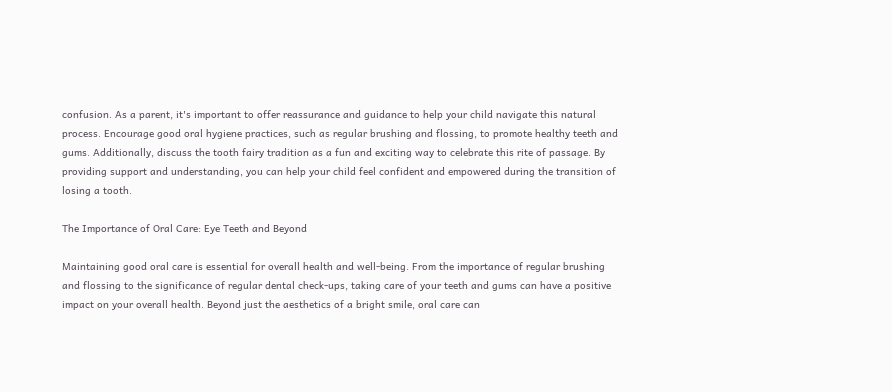confusion. As a parent, it's important to offer reassurance and guidance to help your child navigate this natural process. Encourage good oral hygiene practices, such as regular brushing and flossing, to promote healthy teeth and gums. Additionally, discuss the tooth fairy tradition as a fun and exciting way to celebrate this rite of passage. By providing support and understanding, you can help your child feel confident and empowered during the transition of losing a tooth.

The Importance of Oral Care: Eye Teeth and Beyond

Maintaining good oral care is essential for overall health and well-being. From the importance of regular brushing and flossing to the significance of regular dental check-ups, taking care of your teeth and gums can have a positive impact on your overall health. Beyond just the aesthetics of a bright smile, oral care can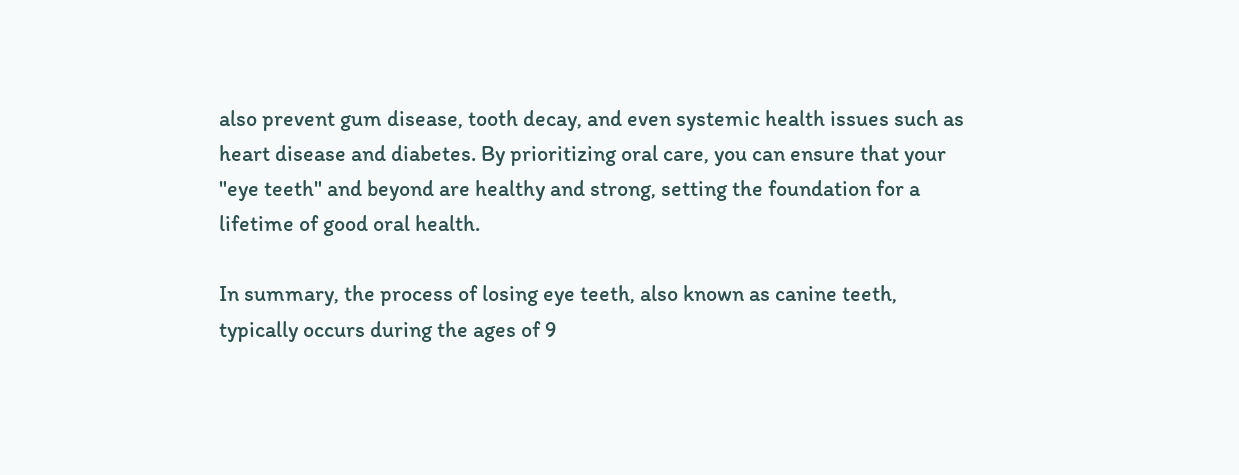also prevent gum disease, tooth decay, and even systemic health issues such as heart disease and diabetes. By prioritizing oral care, you can ensure that your "eye teeth" and beyond are healthy and strong, setting the foundation for a lifetime of good oral health.

In summary, the process of losing eye teeth, also known as canine teeth, typically occurs during the ages of 9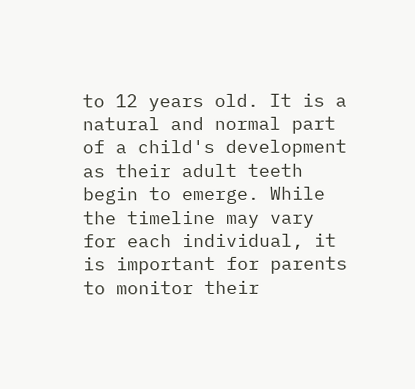to 12 years old. It is a natural and normal part of a child's development as their adult teeth begin to emerge. While the timeline may vary for each individual, it is important for parents to monitor their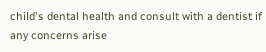child's dental health and consult with a dentist if any concerns arise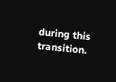during this transition.